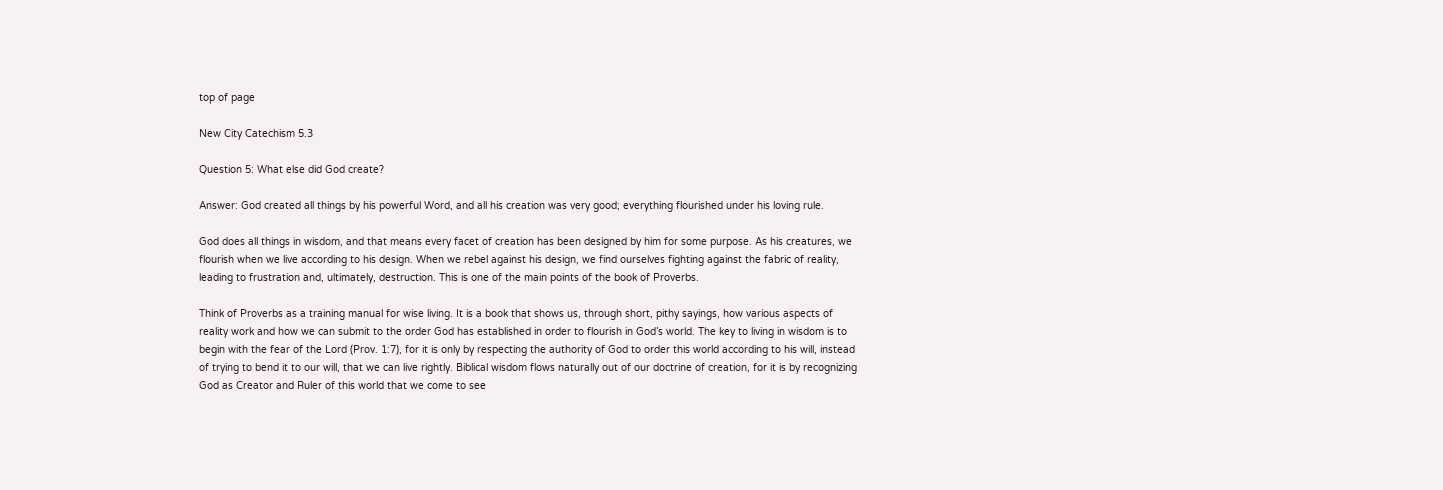top of page

New City Catechism 5.3

Question 5: What else did God create?

Answer: God created all things by his powerful Word, and all his creation was very good; everything flourished under his loving rule.

God does all things in wisdom, and that means every facet of creation has been designed by him for some purpose. As his creatures, we flourish when we live according to his design. When we rebel against his design, we find ourselves fighting against the fabric of reality, leading to frustration and, ultimately, destruction. This is one of the main points of the book of Proverbs.

Think of Proverbs as a training manual for wise living. It is a book that shows us, through short, pithy sayings, how various aspects of reality work and how we can submit to the order God has established in order to flourish in God’s world. The key to living in wisdom is to begin with the fear of the Lord (Prov. 1:7), for it is only by respecting the authority of God to order this world according to his will, instead of trying to bend it to our will, that we can live rightly. Biblical wisdom flows naturally out of our doctrine of creation, for it is by recognizing God as Creator and Ruler of this world that we come to see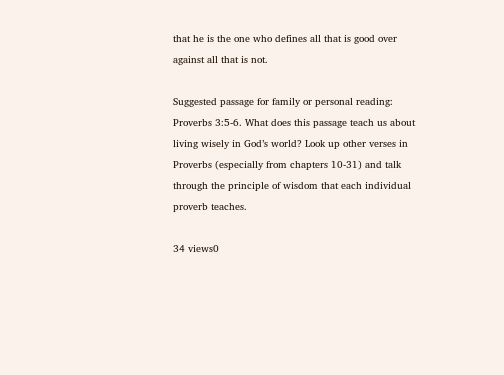that he is the one who defines all that is good over against all that is not.

Suggested passage for family or personal reading: Proverbs 3:5-6. What does this passage teach us about living wisely in God’s world? Look up other verses in Proverbs (especially from chapters 10-31) and talk through the principle of wisdom that each individual proverb teaches.

34 views0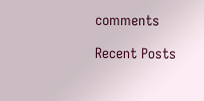comments

Recent Posts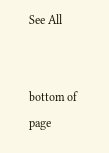See All


bottom of page